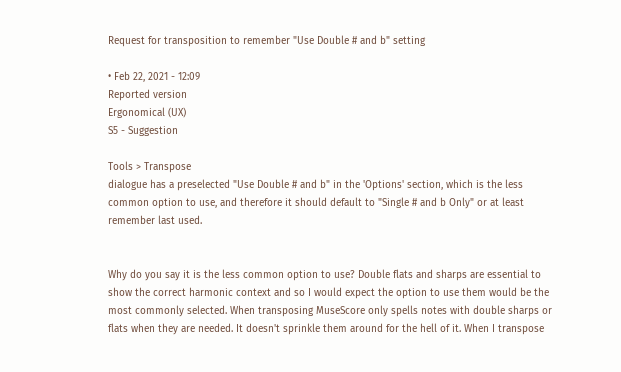Request for transposition to remember "Use Double # and b" setting

• Feb 22, 2021 - 12:09
Reported version
Ergonomical (UX)
S5 - Suggestion

Tools > Transpose
dialogue has a preselected "Use Double # and b" in the 'Options' section, which is the less common option to use, and therefore it should default to "Single # and b Only" or at least remember last used.


Why do you say it is the less common option to use? Double flats and sharps are essential to show the correct harmonic context and so I would expect the option to use them would be the most commonly selected. When transposing MuseScore only spells notes with double sharps or flats when they are needed. It doesn't sprinkle them around for the hell of it. When I transpose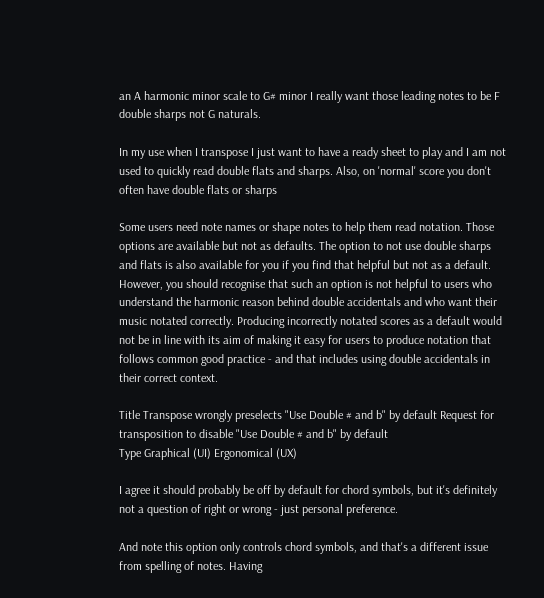an A harmonic minor scale to G# minor I really want those leading notes to be F double sharps not G naturals.

In my use when I transpose I just want to have a ready sheet to play and I am not used to quickly read double flats and sharps. Also, on 'normal' score you don't often have double flats or sharps

Some users need note names or shape notes to help them read notation. Those options are available but not as defaults. The option to not use double sharps and flats is also available for you if you find that helpful but not as a default. However, you should recognise that such an option is not helpful to users who understand the harmonic reason behind double accidentals and who want their music notated correctly. Producing incorrectly notated scores as a default would not be in line with its aim of making it easy for users to produce notation that follows common good practice - and that includes using double accidentals in their correct context.

Title Transpose wrongly preselects "Use Double # and b" by default Request for transposition to disable "Use Double # and b" by default
Type Graphical (UI) Ergonomical (UX)

I agree it should probably be off by default for chord symbols, but it's definitely not a question of right or wrong - just personal preference.

And note this option only controls chord symbols, and that's a different issue from spelling of notes. Having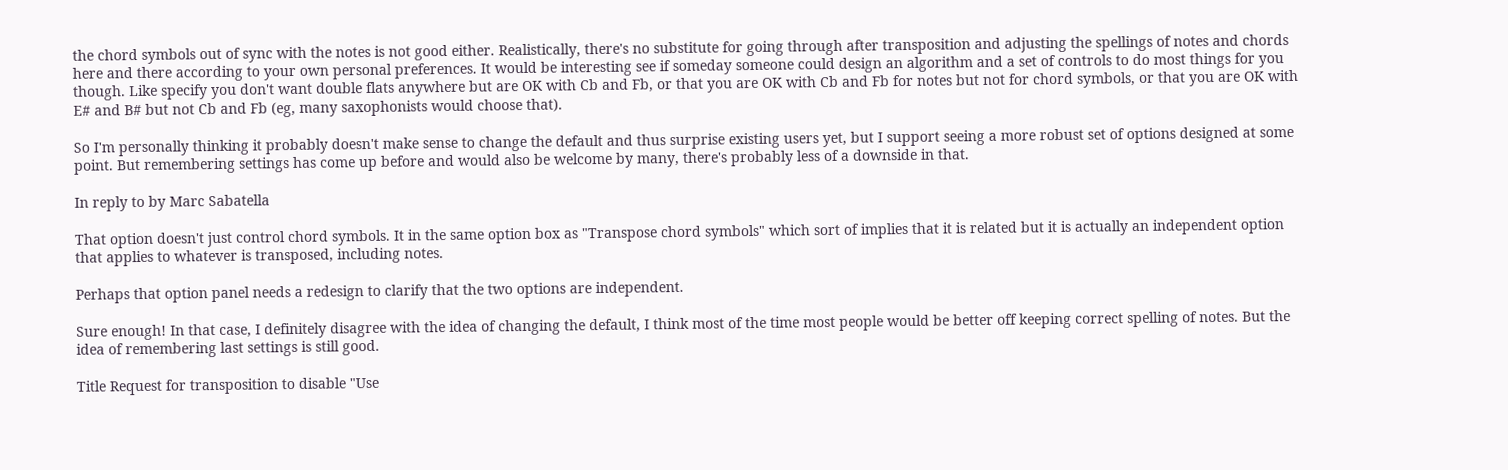the chord symbols out of sync with the notes is not good either. Realistically, there's no substitute for going through after transposition and adjusting the spellings of notes and chords here and there according to your own personal preferences. It would be interesting see if someday someone could design an algorithm and a set of controls to do most things for you though. Like specify you don't want double flats anywhere but are OK with Cb and Fb, or that you are OK with Cb and Fb for notes but not for chord symbols, or that you are OK with E# and B# but not Cb and Fb (eg, many saxophonists would choose that).

So I'm personally thinking it probably doesn't make sense to change the default and thus surprise existing users yet, but I support seeing a more robust set of options designed at some point. But remembering settings has come up before and would also be welcome by many, there's probably less of a downside in that.

In reply to by Marc Sabatella

That option doesn't just control chord symbols. It in the same option box as "Transpose chord symbols" which sort of implies that it is related but it is actually an independent option that applies to whatever is transposed, including notes.

Perhaps that option panel needs a redesign to clarify that the two options are independent.

Sure enough! In that case, I definitely disagree with the idea of changing the default, I think most of the time most people would be better off keeping correct spelling of notes. But the idea of remembering last settings is still good.

Title Request for transposition to disable "Use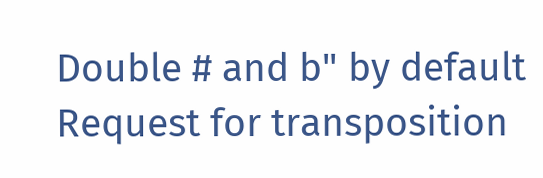Double # and b" by default Request for transposition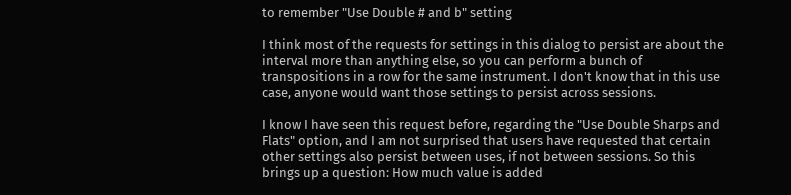to remember "Use Double # and b" setting

I think most of the requests for settings in this dialog to persist are about the interval more than anything else, so you can perform a bunch of transpositions in a row for the same instrument. I don't know that in this use case, anyone would want those settings to persist across sessions.

I know I have seen this request before, regarding the "Use Double Sharps and Flats" option, and I am not surprised that users have requested that certain other settings also persist between uses, if not between sessions. So this brings up a question: How much value is added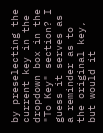by preselecting the current key in the dropdown box in the "To Key" section? I guess it serves as a reminder as to the original key, but would it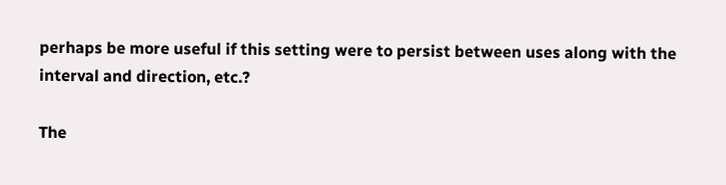perhaps be more useful if this setting were to persist between uses along with the interval and direction, etc.?

The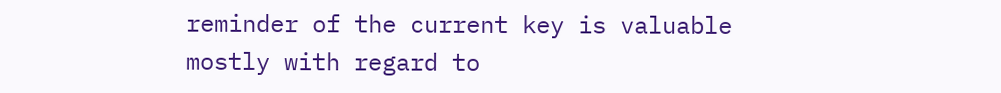reminder of the current key is valuable mostly with regard to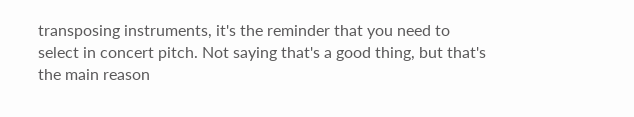transposing instruments, it's the reminder that you need to select in concert pitch. Not saying that's a good thing, but that's the main reason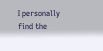I personally find the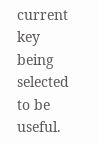current key being selected to be useful.